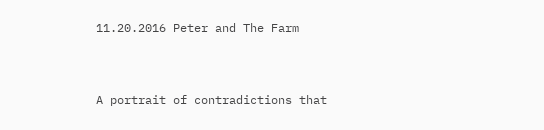11.20.2016 Peter and The Farm


A portrait of contradictions that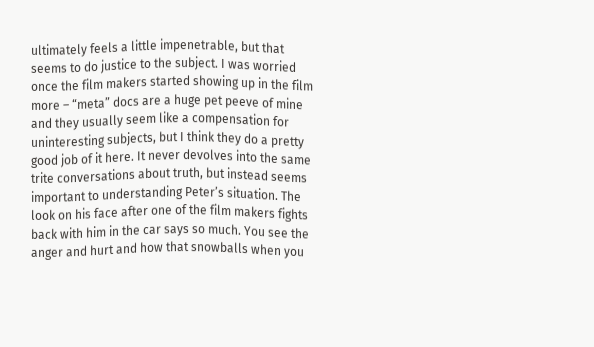ultimately feels a little impenetrable, but that seems to do justice to the subject. I was worried once the film makers started showing up in the film more – “meta” docs are a huge pet peeve of mine and they usually seem like a compensation for uninteresting subjects, but I think they do a pretty good job of it here. It never devolves into the same trite conversations about truth, but instead seems important to understanding Peter’s situation. The look on his face after one of the film makers fights back with him in the car says so much. You see the anger and hurt and how that snowballs when you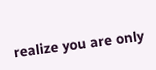realize you are only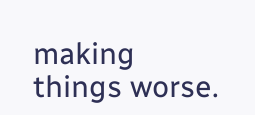making things worse.